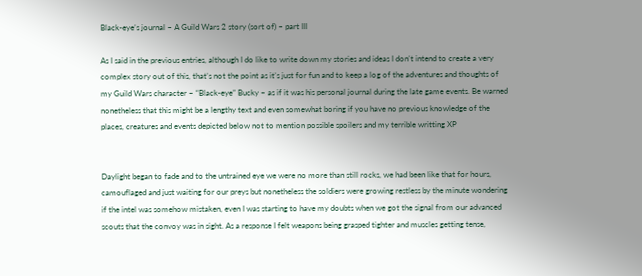Black-eye’s journal – A Guild Wars 2 story (sort of) – part III

As I said in the previous entries, although I do like to write down my stories and ideas I don’t intend to create a very complex story out of this, that’s not the point as it’s just for fun and to keep a log of the adventures and thoughts of my Guild Wars character – “Black-eye” Bucky – as if it was his personal journal during the late game events. Be warned nonetheless that this might be a lengthy text and even somewhat boring if you have no previous knowledge of the places, creatures and events depicted below not to mention possible spoilers and my terrible writting XP


Daylight began to fade and to the untrained eye we were no more than still rocks, we had been like that for hours, camouflaged and just waiting for our preys but nonetheless the soldiers were growing restless by the minute wondering if the intel was somehow mistaken, even I was starting to have my doubts when we got the signal from our advanced scouts that the convoy was in sight. As a response I felt weapons being grasped tighter and muscles getting tense,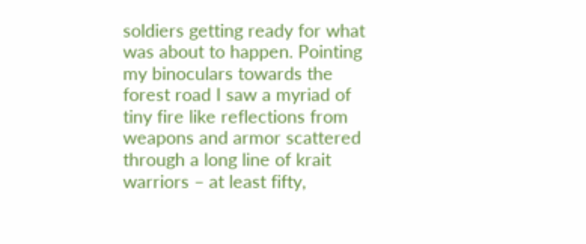soldiers getting ready for what was about to happen. Pointing my binoculars towards the forest road I saw a myriad of tiny fire like reflections from weapons and armor scattered through a long line of krait warriors – at least fifty,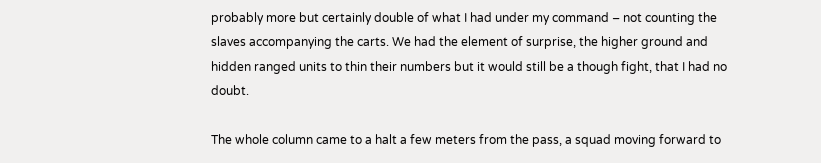probably more but certainly double of what I had under my command – not counting the slaves accompanying the carts. We had the element of surprise, the higher ground and hidden ranged units to thin their numbers but it would still be a though fight, that I had no doubt.

The whole column came to a halt a few meters from the pass, a squad moving forward to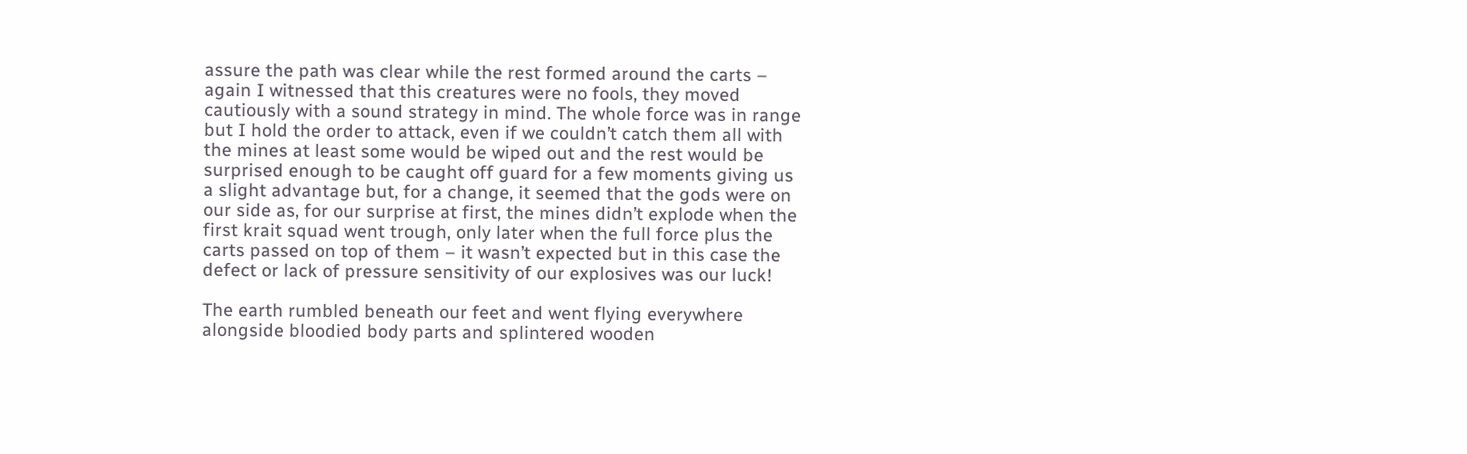assure the path was clear while the rest formed around the carts – again I witnessed that this creatures were no fools, they moved cautiously with a sound strategy in mind. The whole force was in range but I hold the order to attack, even if we couldn’t catch them all with the mines at least some would be wiped out and the rest would be surprised enough to be caught off guard for a few moments giving us a slight advantage but, for a change, it seemed that the gods were on our side as, for our surprise at first, the mines didn’t explode when the first krait squad went trough, only later when the full force plus the carts passed on top of them – it wasn’t expected but in this case the defect or lack of pressure sensitivity of our explosives was our luck!

The earth rumbled beneath our feet and went flying everywhere alongside bloodied body parts and splintered wooden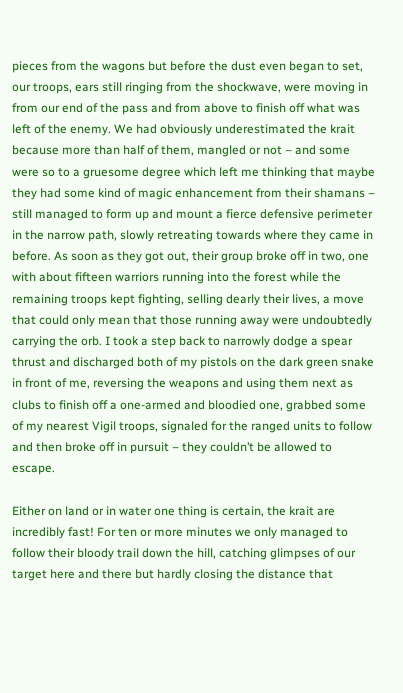pieces from the wagons but before the dust even began to set, our troops, ears still ringing from the shockwave, were moving in from our end of the pass and from above to finish off what was left of the enemy. We had obviously underestimated the krait because more than half of them, mangled or not – and some were so to a gruesome degree which left me thinking that maybe they had some kind of magic enhancement from their shamans – still managed to form up and mount a fierce defensive perimeter in the narrow path, slowly retreating towards where they came in before. As soon as they got out, their group broke off in two, one with about fifteen warriors running into the forest while the remaining troops kept fighting, selling dearly their lives, a move that could only mean that those running away were undoubtedly carrying the orb. I took a step back to narrowly dodge a spear thrust and discharged both of my pistols on the dark green snake in front of me, reversing the weapons and using them next as clubs to finish off a one-armed and bloodied one, grabbed some of my nearest Vigil troops, signaled for the ranged units to follow and then broke off in pursuit – they couldn’t be allowed to escape.

Either on land or in water one thing is certain, the krait are incredibly fast! For ten or more minutes we only managed to follow their bloody trail down the hill, catching glimpses of our target here and there but hardly closing the distance that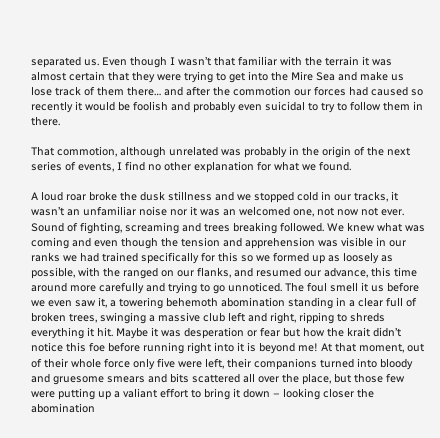separated us. Even though I wasn’t that familiar with the terrain it was almost certain that they were trying to get into the Mire Sea and make us lose track of them there… and after the commotion our forces had caused so recently it would be foolish and probably even suicidal to try to follow them in there.

That commotion, although unrelated was probably in the origin of the next series of events, I find no other explanation for what we found.

A loud roar broke the dusk stillness and we stopped cold in our tracks, it wasn’t an unfamiliar noise nor it was an welcomed one, not now not ever. Sound of fighting, screaming and trees breaking followed. We knew what was coming and even though the tension and apprehension was visible in our ranks we had trained specifically for this so we formed up as loosely as possible, with the ranged on our flanks, and resumed our advance, this time around more carefully and trying to go unnoticed. The foul smell it us before we even saw it, a towering behemoth abomination standing in a clear full of broken trees, swinging a massive club left and right, ripping to shreds everything it hit. Maybe it was desperation or fear but how the krait didn’t notice this foe before running right into it is beyond me! At that moment, out of their whole force only five were left, their companions turned into bloody and gruesome smears and bits scattered all over the place, but those few were putting up a valiant effort to bring it down – looking closer the abomination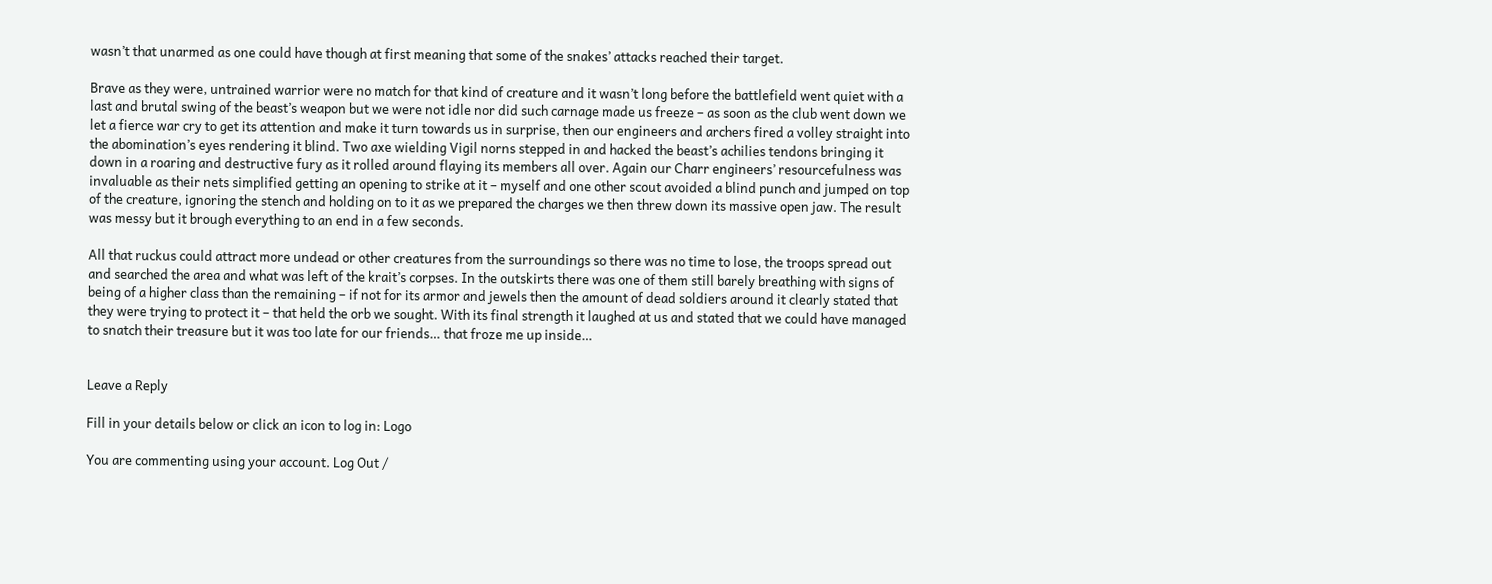wasn’t that unarmed as one could have though at first meaning that some of the snakes’ attacks reached their target.

Brave as they were, untrained warrior were no match for that kind of creature and it wasn’t long before the battlefield went quiet with a last and brutal swing of the beast’s weapon but we were not idle nor did such carnage made us freeze – as soon as the club went down we let a fierce war cry to get its attention and make it turn towards us in surprise, then our engineers and archers fired a volley straight into the abomination’s eyes rendering it blind. Two axe wielding Vigil norns stepped in and hacked the beast’s achilies tendons bringing it down in a roaring and destructive fury as it rolled around flaying its members all over. Again our Charr engineers’ resourcefulness was invaluable as their nets simplified getting an opening to strike at it – myself and one other scout avoided a blind punch and jumped on top of the creature, ignoring the stench and holding on to it as we prepared the charges we then threw down its massive open jaw. The result was messy but it brough everything to an end in a few seconds.

All that ruckus could attract more undead or other creatures from the surroundings so there was no time to lose, the troops spread out and searched the area and what was left of the krait’s corpses. In the outskirts there was one of them still barely breathing with signs of being of a higher class than the remaining – if not for its armor and jewels then the amount of dead soldiers around it clearly stated that they were trying to protect it – that held the orb we sought. With its final strength it laughed at us and stated that we could have managed to snatch their treasure but it was too late for our friends… that froze me up inside…


Leave a Reply

Fill in your details below or click an icon to log in: Logo

You are commenting using your account. Log Out /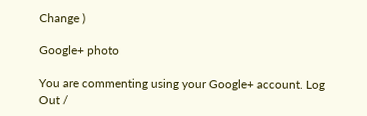Change )

Google+ photo

You are commenting using your Google+ account. Log Out /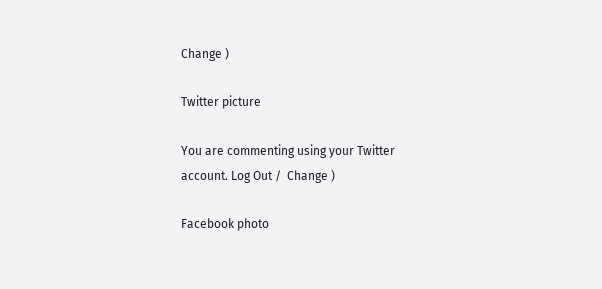Change )

Twitter picture

You are commenting using your Twitter account. Log Out /  Change )

Facebook photo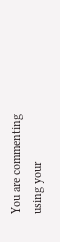You are commenting using your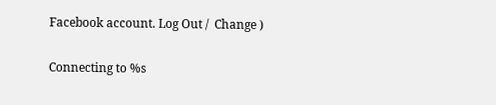Facebook account. Log Out /  Change )


Connecting to %s